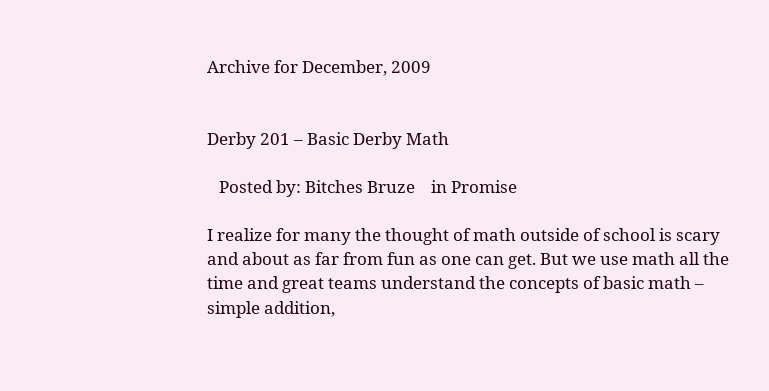Archive for December, 2009


Derby 201 – Basic Derby Math

   Posted by: Bitches Bruze    in Promise

I realize for many the thought of math outside of school is scary and about as far from fun as one can get. But we use math all the time and great teams understand the concepts of basic math – simple addition,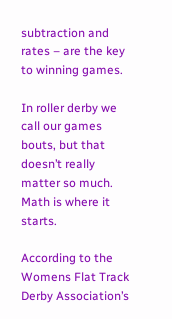subtraction and rates – are the key to winning games.

In roller derby we call our games bouts, but that doesn’t really matter so much. Math is where it starts.

According to the Womens Flat Track Derby Association’s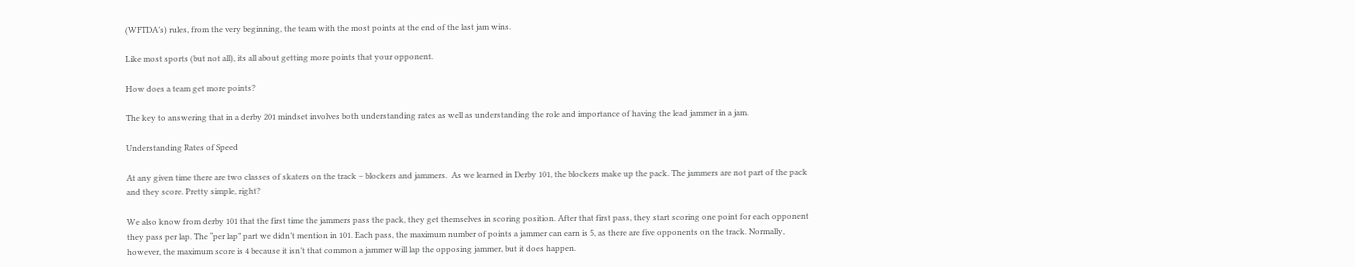(WFTDA’s) rules, from the very beginning, the team with the most points at the end of the last jam wins.

Like most sports (but not all), its all about getting more points that your opponent.

How does a team get more points?

The key to answering that in a derby 201 mindset involves both understanding rates as well as understanding the role and importance of having the lead jammer in a jam.

Understanding Rates of Speed

At any given time there are two classes of skaters on the track – blockers and jammers.  As we learned in Derby 101, the blockers make up the pack. The jammers are not part of the pack and they score. Pretty simple, right?

We also know from derby 101 that the first time the jammers pass the pack, they get themselves in scoring position. After that first pass, they start scoring one point for each opponent they pass per lap. The “per lap” part we didn’t mention in 101. Each pass, the maximum number of points a jammer can earn is 5, as there are five opponents on the track. Normally, however, the maximum score is 4 because it isn’t that common a jammer will lap the opposing jammer, but it does happen.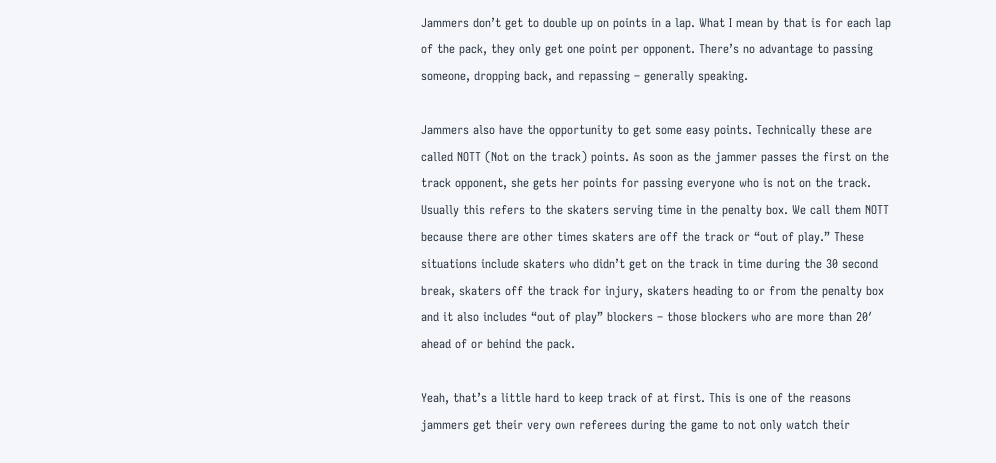Jammers don’t get to double up on points in a lap. What I mean by that is for each lap of the pack, they only get one point per opponent. There’s no advantage to passing someone, dropping back, and repassing – generally speaking.

Jammers also have the opportunity to get some easy points. Technically these are called NOTT (Not on the track) points. As soon as the jammer passes the first on the track opponent, she gets her points for passing everyone who is not on the track. Usually this refers to the skaters serving time in the penalty box. We call them NOTT because there are other times skaters are off the track or “out of play.” These situations include skaters who didn’t get on the track in time during the 30 second break, skaters off the track for injury, skaters heading to or from the penalty box and it also includes “out of play” blockers – those blockers who are more than 20′ ahead of or behind the pack.

Yeah, that’s a little hard to keep track of at first. This is one of the reasons jammers get their very own referees during the game to not only watch their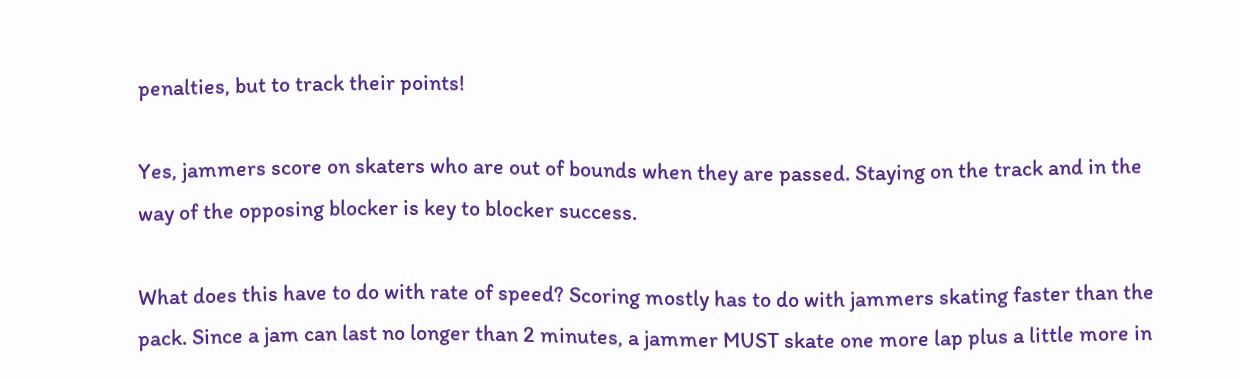penalties, but to track their points!

Yes, jammers score on skaters who are out of bounds when they are passed. Staying on the track and in the way of the opposing blocker is key to blocker success.

What does this have to do with rate of speed? Scoring mostly has to do with jammers skating faster than the pack. Since a jam can last no longer than 2 minutes, a jammer MUST skate one more lap plus a little more in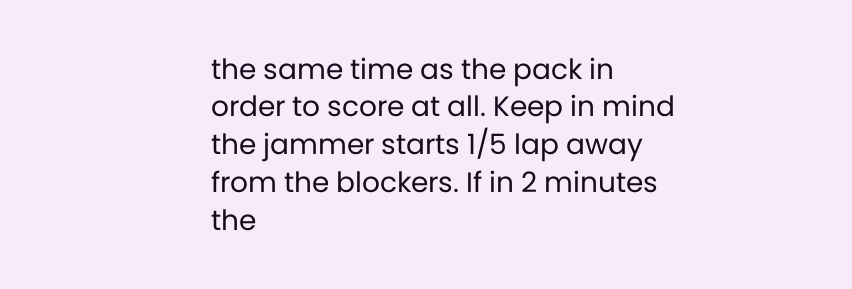the same time as the pack in order to score at all. Keep in mind the jammer starts 1/5 lap away from the blockers. If in 2 minutes the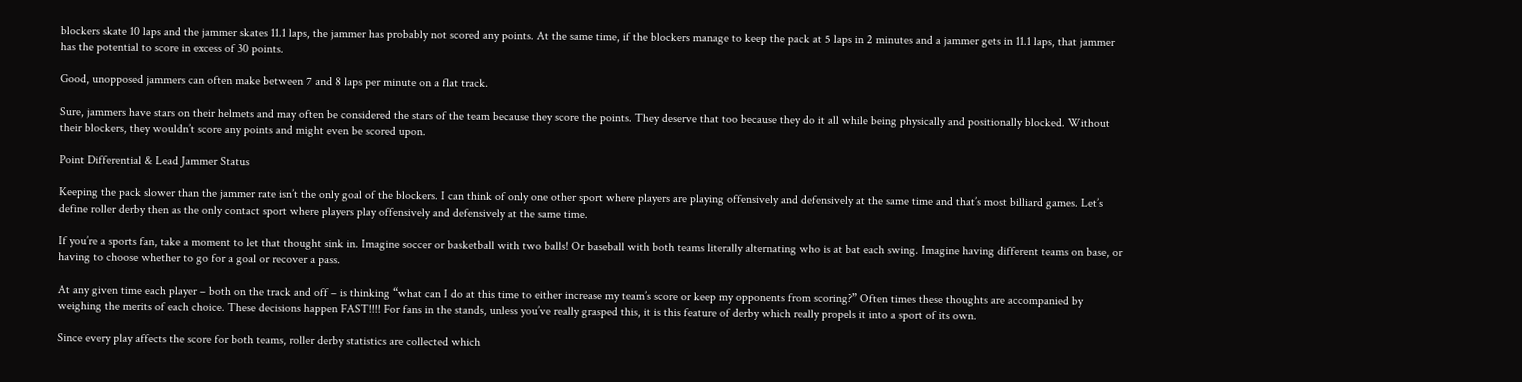blockers skate 10 laps and the jammer skates 11.1 laps, the jammer has probably not scored any points. At the same time, if the blockers manage to keep the pack at 5 laps in 2 minutes and a jammer gets in 11.1 laps, that jammer has the potential to score in excess of 30 points.

Good, unopposed jammers can often make between 7 and 8 laps per minute on a flat track.

Sure, jammers have stars on their helmets and may often be considered the stars of the team because they score the points. They deserve that too because they do it all while being physically and positionally blocked. Without their blockers, they wouldn’t score any points and might even be scored upon.

Point Differential & Lead Jammer Status

Keeping the pack slower than the jammer rate isn’t the only goal of the blockers. I can think of only one other sport where players are playing offensively and defensively at the same time and that’s most billiard games. Let’s define roller derby then as the only contact sport where players play offensively and defensively at the same time.

If you’re a sports fan, take a moment to let that thought sink in. Imagine soccer or basketball with two balls! Or baseball with both teams literally alternating who is at bat each swing. Imagine having different teams on base, or having to choose whether to go for a goal or recover a pass.

At any given time each player – both on the track and off – is thinking “what can I do at this time to either increase my team’s score or keep my opponents from scoring?” Often times these thoughts are accompanied by weighing the merits of each choice. These decisions happen FAST!!!! For fans in the stands, unless you’ve really grasped this, it is this feature of derby which really propels it into a sport of its own.

Since every play affects the score for both teams, roller derby statistics are collected which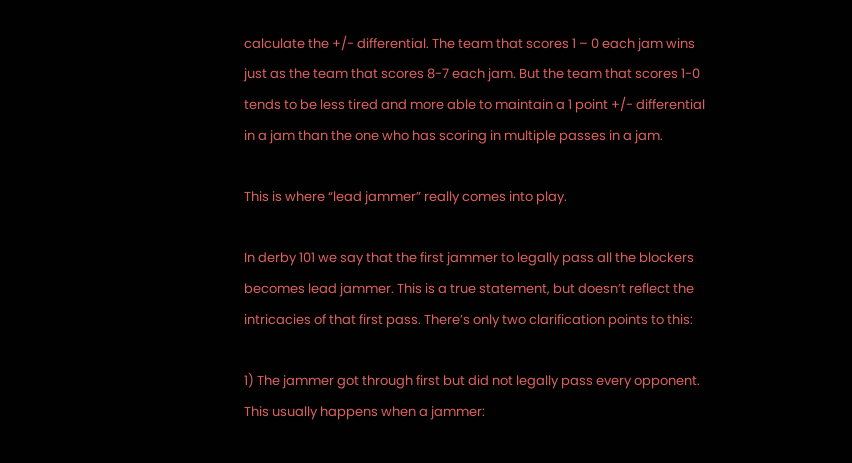calculate the +/- differential. The team that scores 1 – 0 each jam wins just as the team that scores 8-7 each jam. But the team that scores 1-0 tends to be less tired and more able to maintain a 1 point +/- differential in a jam than the one who has scoring in multiple passes in a jam.

This is where “lead jammer” really comes into play.

In derby 101 we say that the first jammer to legally pass all the blockers becomes lead jammer. This is a true statement, but doesn’t reflect the intricacies of that first pass. There’s only two clarification points to this:

1) The jammer got through first but did not legally pass every opponent. This usually happens when a jammer: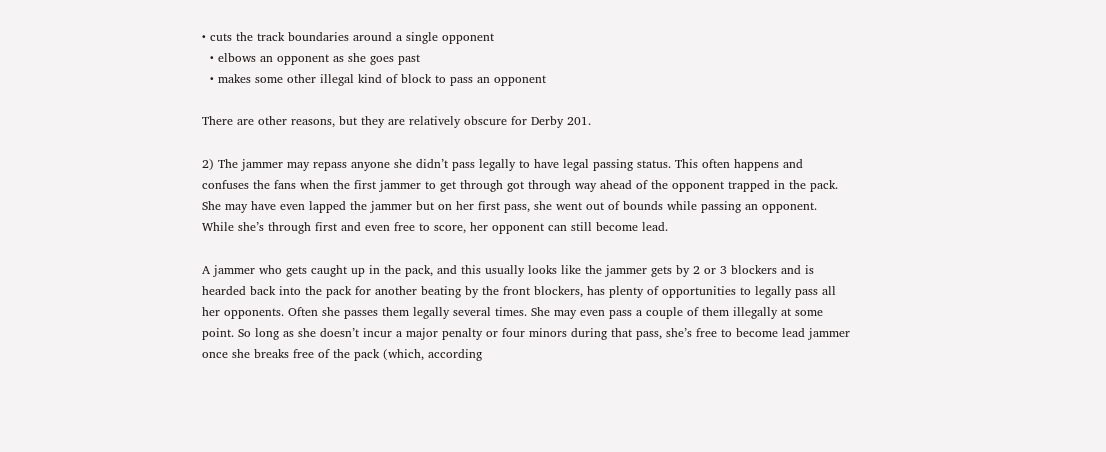• cuts the track boundaries around a single opponent
  • elbows an opponent as she goes past
  • makes some other illegal kind of block to pass an opponent

There are other reasons, but they are relatively obscure for Derby 201.

2) The jammer may repass anyone she didn’t pass legally to have legal passing status. This often happens and confuses the fans when the first jammer to get through got through way ahead of the opponent trapped in the pack. She may have even lapped the jammer but on her first pass, she went out of bounds while passing an opponent. While she’s through first and even free to score, her opponent can still become lead.

A jammer who gets caught up in the pack, and this usually looks like the jammer gets by 2 or 3 blockers and is hearded back into the pack for another beating by the front blockers, has plenty of opportunities to legally pass all her opponents. Often she passes them legally several times. She may even pass a couple of them illegally at some point. So long as she doesn’t incur a major penalty or four minors during that pass, she’s free to become lead jammer once she breaks free of the pack (which, according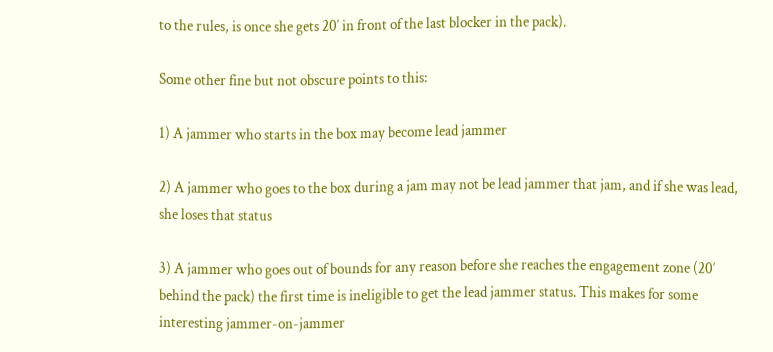to the rules, is once she gets 20′ in front of the last blocker in the pack).

Some other fine but not obscure points to this:

1) A jammer who starts in the box may become lead jammer

2) A jammer who goes to the box during a jam may not be lead jammer that jam, and if she was lead, she loses that status

3) A jammer who goes out of bounds for any reason before she reaches the engagement zone (20′ behind the pack) the first time is ineligible to get the lead jammer status. This makes for some interesting jammer-on-jammer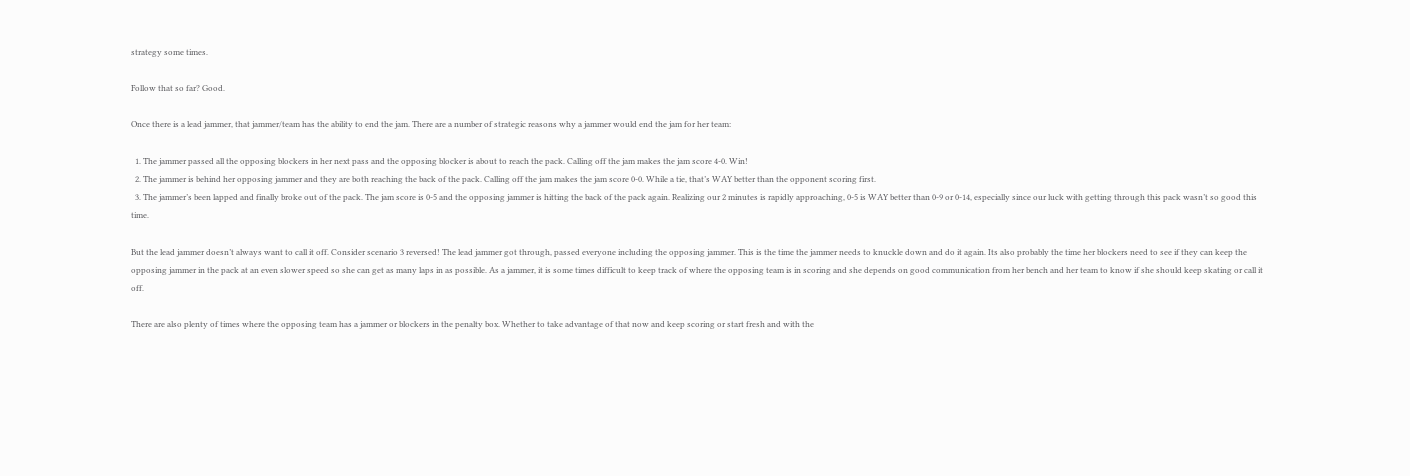strategy some times.

Follow that so far? Good.

Once there is a lead jammer, that jammer/team has the ability to end the jam. There are a number of strategic reasons why a jammer would end the jam for her team:

  1. The jammer passed all the opposing blockers in her next pass and the opposing blocker is about to reach the pack. Calling off the jam makes the jam score 4-0. Win!
  2. The jammer is behind her opposing jammer and they are both reaching the back of the pack. Calling off the jam makes the jam score 0-0. While a tie, that’s WAY better than the opponent scoring first.
  3. The jammer’s been lapped and finally broke out of the pack. The jam score is 0-5 and the opposing jammer is hitting the back of the pack again. Realizing our 2 minutes is rapidly approaching, 0-5 is WAY better than 0-9 or 0-14, especially since our luck with getting through this pack wasn’t so good this time.

But the lead jammer doesn’t always want to call it off. Consider scenario 3 reversed! The lead jammer got through, passed everyone including the opposing jammer. This is the time the jammer needs to knuckle down and do it again. Its also probably the time her blockers need to see if they can keep the opposing jammer in the pack at an even slower speed so she can get as many laps in as possible. As a jammer, it is some times difficult to keep track of where the opposing team is in scoring and she depends on good communication from her bench and her team to know if she should keep skating or call it off.

There are also plenty of times where the opposing team has a jammer or blockers in the penalty box. Whether to take advantage of that now and keep scoring or start fresh and with the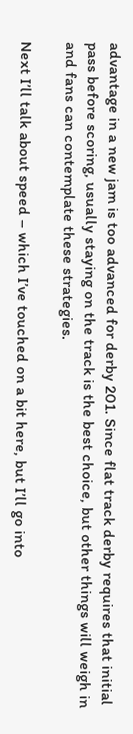advantage in a new jam is too advanced for derby 201. Since flat track derby requires that initial pass before scoring, usually staying on the track is the best choice, but other things will weigh in and fans can contemplate these strategies.

Next I’ll talk about speed – which I’ve touched on a bit here, but I’ll go into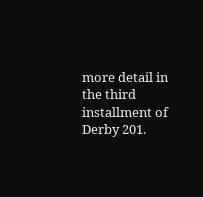more detail in the third installment of Derby 201.